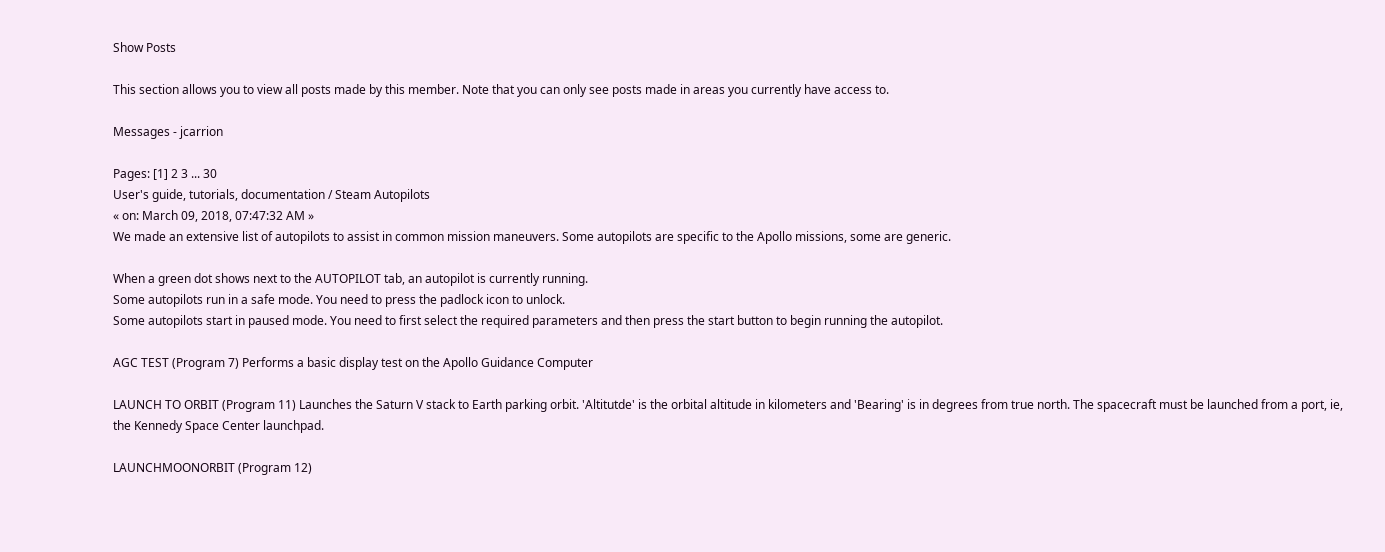Show Posts

This section allows you to view all posts made by this member. Note that you can only see posts made in areas you currently have access to.

Messages - jcarrion

Pages: [1] 2 3 ... 30
User's guide, tutorials, documentation / Steam Autopilots
« on: March 09, 2018, 07:47:32 AM »
We made an extensive list of autopilots to assist in common mission maneuvers. Some autopilots are specific to the Apollo missions, some are generic.

When a green dot shows next to the AUTOPILOT tab, an autopilot is currently running.
Some autopilots run in a safe mode. You need to press the padlock icon to unlock.
Some autopilots start in paused mode. You need to first select the required parameters and then press the start button to begin running the autopilot.

AGC TEST (Program 7) Performs a basic display test on the Apollo Guidance Computer

LAUNCH TO ORBIT (Program 11) Launches the Saturn V stack to Earth parking orbit. 'Altitutde' is the orbital altitude in kilometers and 'Bearing' is in degrees from true north. The spacecraft must be launched from a port, ie, the Kennedy Space Center launchpad.

LAUNCHMOONORBIT (Program 12)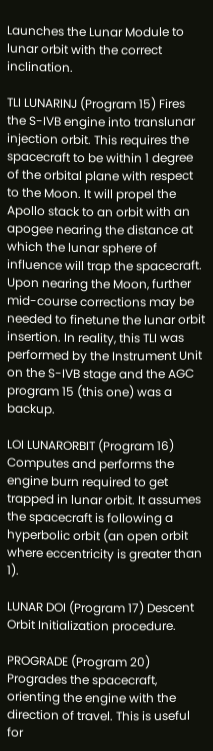Launches the Lunar Module to lunar orbit with the correct inclination.

TLI LUNARINJ (Program 15) Fires the S-IVB engine into translunar injection orbit. This requires the spacecraft to be within 1 degree of the orbital plane with respect to the Moon. It will propel the Apollo stack to an orbit with an apogee nearing the distance at which the lunar sphere of influence will trap the spacecraft. Upon nearing the Moon, further mid-course corrections may be needed to finetune the lunar orbit insertion. In reality, this TLI was performed by the Instrument Unit on the S-IVB stage and the AGC program 15 (this one) was a backup.

LOI LUNARORBIT (Program 16) Computes and performs the engine burn required to get trapped in lunar orbit. It assumes the spacecraft is following a hyperbolic orbit (an open orbit where eccentricity is greater than 1).

LUNAR DOI (Program 17) Descent Orbit Initialization procedure.

PROGRADE (Program 20) Progrades the spacecraft, orienting the engine with the direction of travel. This is useful for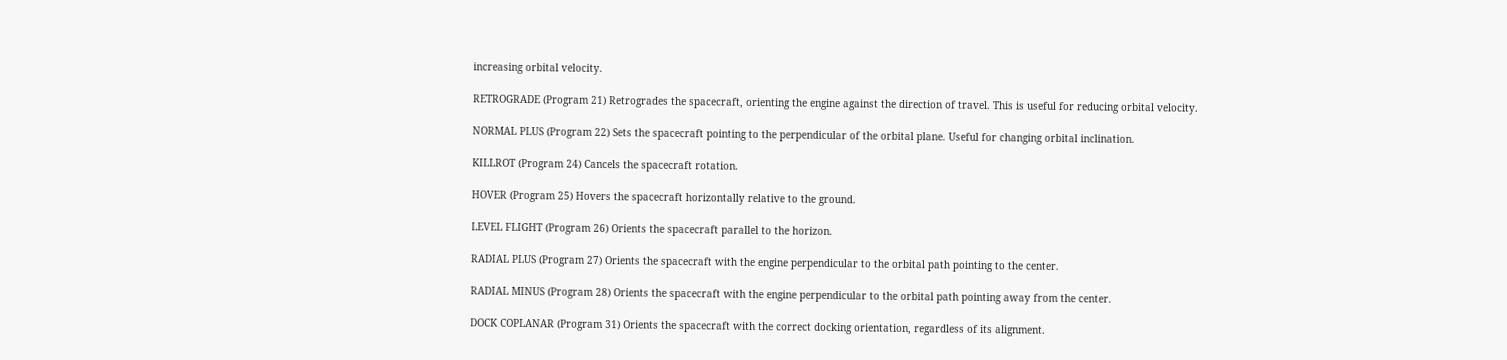increasing orbital velocity.

RETROGRADE (Program 21) Retrogrades the spacecraft, orienting the engine against the direction of travel. This is useful for reducing orbital velocity.

NORMAL PLUS (Program 22) Sets the spacecraft pointing to the perpendicular of the orbital plane. Useful for changing orbital inclination.

KILLROT (Program 24) Cancels the spacecraft rotation.

HOVER (Program 25) Hovers the spacecraft horizontally relative to the ground.

LEVEL FLIGHT (Program 26) Orients the spacecraft parallel to the horizon.

RADIAL PLUS (Program 27) Orients the spacecraft with the engine perpendicular to the orbital path pointing to the center.

RADIAL MINUS (Program 28) Orients the spacecraft with the engine perpendicular to the orbital path pointing away from the center.

DOCK COPLANAR (Program 31) Orients the spacecraft with the correct docking orientation, regardless of its alignment.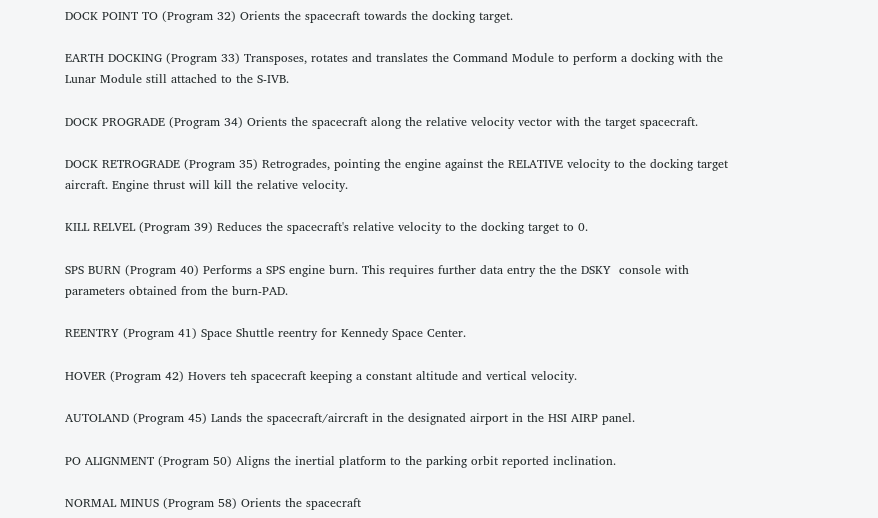DOCK POINT TO (Program 32) Orients the spacecraft towards the docking target.

EARTH DOCKING (Program 33) Transposes, rotates and translates the Command Module to perform a docking with the Lunar Module still attached to the S-IVB.

DOCK PROGRADE (Program 34) Orients the spacecraft along the relative velocity vector with the target spacecraft.

DOCK RETROGRADE (Program 35) Retrogrades, pointing the engine against the RELATIVE velocity to the docking target aircraft. Engine thrust will kill the relative velocity.

KILL RELVEL (Program 39) Reduces the spacecraft's relative velocity to the docking target to 0.

SPS BURN (Program 40) Performs a SPS engine burn. This requires further data entry the the DSKY  console with parameters obtained from the burn-PAD.

REENTRY (Program 41) Space Shuttle reentry for Kennedy Space Center.

HOVER (Program 42) Hovers teh spacecraft keeping a constant altitude and vertical velocity.

AUTOLAND (Program 45) Lands the spacecraft/aircraft in the designated airport in the HSI AIRP panel.

PO ALIGNMENT (Program 50) Aligns the inertial platform to the parking orbit reported inclination.

NORMAL MINUS (Program 58) Orients the spacecraft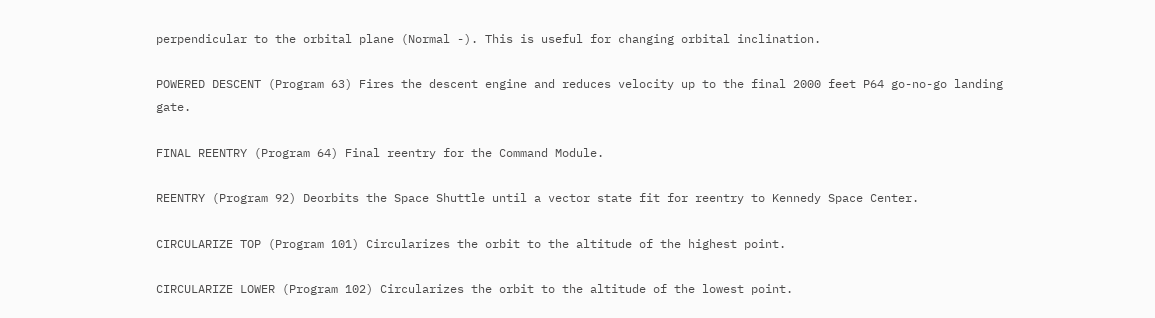perpendicular to the orbital plane (Normal -). This is useful for changing orbital inclination.

POWERED DESCENT (Program 63) Fires the descent engine and reduces velocity up to the final 2000 feet P64 go-no-go landing gate.

FINAL REENTRY (Program 64) Final reentry for the Command Module.

REENTRY (Program 92) Deorbits the Space Shuttle until a vector state fit for reentry to Kennedy Space Center.

CIRCULARIZE TOP (Program 101) Circularizes the orbit to the altitude of the highest point.

CIRCULARIZE LOWER (Program 102) Circularizes the orbit to the altitude of the lowest point.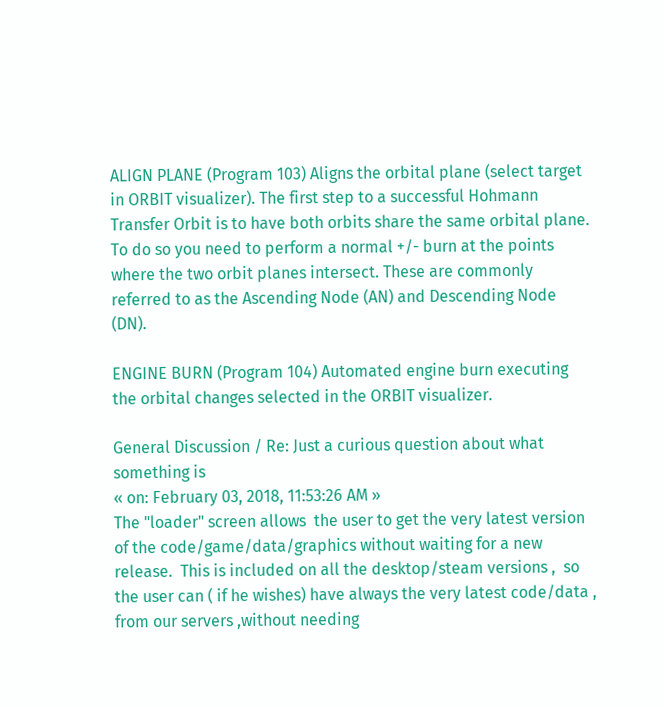ALIGN PLANE (Program 103) Aligns the orbital plane (select target in ORBIT visualizer). The first step to a successful Hohmann Transfer Orbit is to have both orbits share the same orbital plane. To do so you need to perform a normal +/- burn at the points where the two orbit planes intersect. These are commonly referred to as the Ascending Node (AN) and Descending Node (DN).

ENGINE BURN (Program 104) Automated engine burn executing the orbital changes selected in the ORBIT visualizer.

General Discussion / Re: Just a curious question about what something is
« on: February 03, 2018, 11:53:26 AM »
The "loader" screen allows  the user to get the very latest version of the code/game/data/graphics without waiting for a new release.  This is included on all the desktop/steam versions ,  so the user can ( if he wishes) have always the very latest code/data , from our servers ,without needing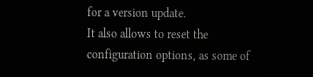for a version update.
It also allows to reset the configuration options, as some of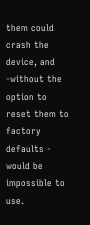them could crash the device, and -without the option to reset them to factory defaults - would be impossible to use.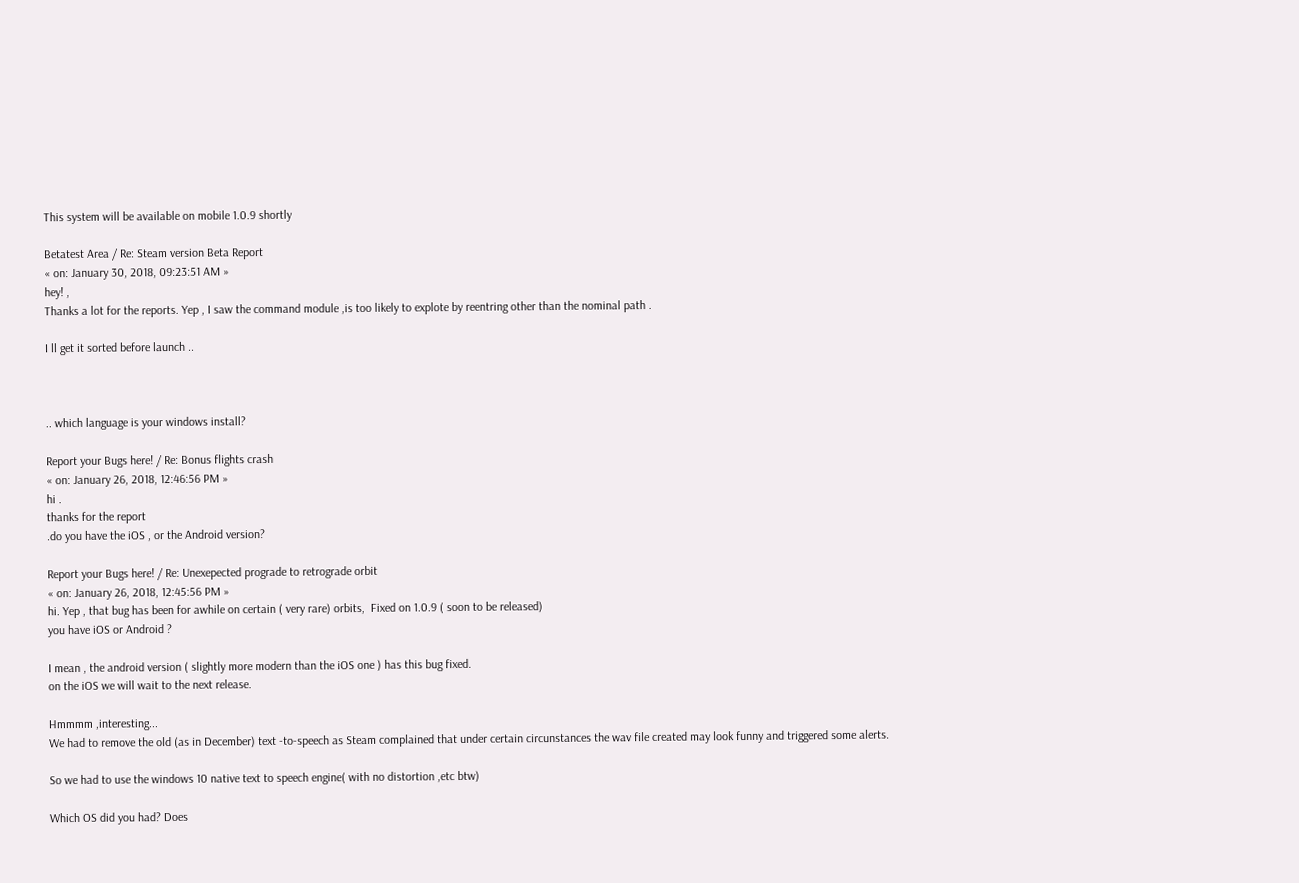This system will be available on mobile 1.0.9 shortly

Betatest Area / Re: Steam version Beta Report
« on: January 30, 2018, 09:23:51 AM »
hey! ,
Thanks a lot for the reports. Yep , I saw the command module ,is too likely to explote by reentring other than the nominal path .

I ll get it sorted before launch ..



.. which language is your windows install?

Report your Bugs here! / Re: Bonus flights crash
« on: January 26, 2018, 12:46:56 PM »
hi .
thanks for the report
.do you have the iOS , or the Android version?

Report your Bugs here! / Re: Unexepected prograde to retrograde orbit
« on: January 26, 2018, 12:45:56 PM »
hi. Yep , that bug has been for awhile on certain ( very rare) orbits,  Fixed on 1.0.9 ( soon to be released)
you have iOS or Android ?

I mean , the android version ( slightly more modern than the iOS one ) has this bug fixed.
on the iOS we will wait to the next release.

Hmmmm ,interesting...
We had to remove the old (as in December) text -to-speech as Steam complained that under certain circunstances the wav file created may look funny and triggered some alerts.

So we had to use the windows 10 native text to speech engine( with no distortion ,etc btw)

Which OS did you had? Does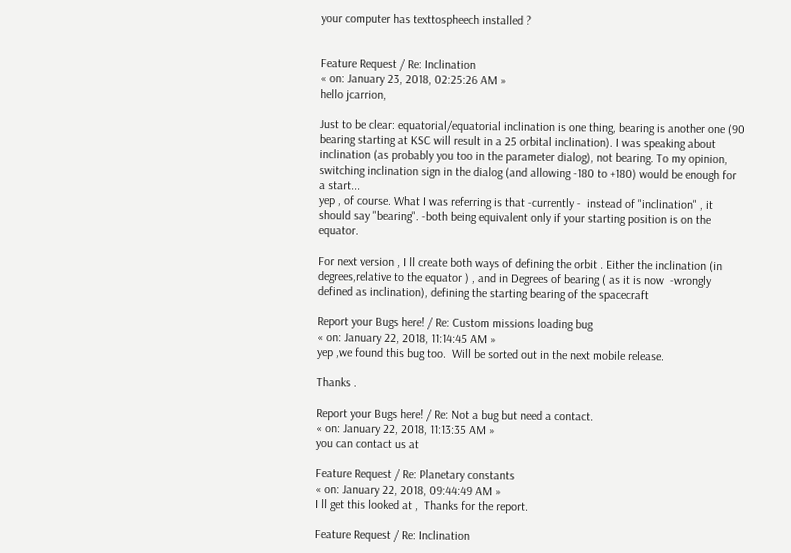your computer has texttospheech installed ?


Feature Request / Re: Inclination
« on: January 23, 2018, 02:25:26 AM »
hello jcarrion,

Just to be clear: equatorial/equatorial inclination is one thing, bearing is another one (90 bearing starting at KSC will result in a 25 orbital inclination). I was speaking about inclination (as probably you too in the parameter dialog), not bearing. To my opinion, switching inclination sign in the dialog (and allowing -180 to +180) would be enough for a start...
yep , of course. What I was referring is that -currently -  instead of "inclination" , it should say "bearing". -both being equivalent only if your starting position is on the equator.

For next version , I ll create both ways of defining the orbit . Either the inclination (in degrees,relative to the equator ) , and in Degrees of bearing ( as it is now  -wrongly defined as inclination), defining the starting bearing of the spacecraft

Report your Bugs here! / Re: Custom missions loading bug
« on: January 22, 2018, 11:14:45 AM »
yep ,we found this bug too.  Will be sorted out in the next mobile release.

Thanks .

Report your Bugs here! / Re: Not a bug but need a contact.
« on: January 22, 2018, 11:13:35 AM »
you can contact us at

Feature Request / Re: Planetary constants
« on: January 22, 2018, 09:44:49 AM »
I ll get this looked at ,  Thanks for the report.

Feature Request / Re: Inclination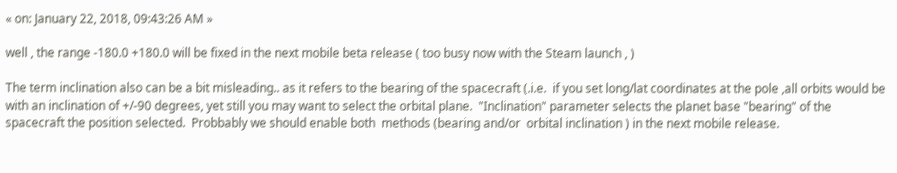« on: January 22, 2018, 09:43:26 AM »

well , the range -180.0 +180.0 will be fixed in the next mobile beta release ( too busy now with the Steam launch , )

The term inclination also can be a bit misleading.. as it refers to the bearing of the spacecraft (.i.e.  if you set long/lat coordinates at the pole ,all orbits would be with an inclination of +/-90 degrees, yet still you may want to select the orbital plane.  "Inclination" parameter selects the planet base "bearing" of the spacecraft the position selected.  Probbably we should enable both  methods (bearing and/or  orbital inclination ) in the next mobile release.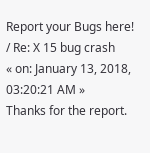Report your Bugs here! / Re: X 15 bug crash
« on: January 13, 2018, 03:20:21 AM »
Thanks for the report.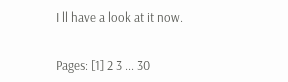I ll have a look at it now.


Pages: [1] 2 3 ... 30